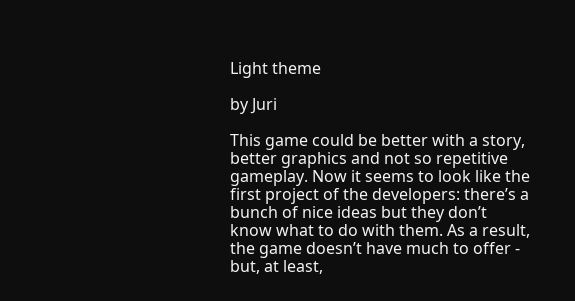Light theme

by Juri

This game could be better with a story, better graphics and not so repetitive gameplay. Now it seems to look like the first project of the developers: there’s a bunch of nice ideas but they don’t know what to do with them. As a result, the game doesn’t have much to offer - but, at least,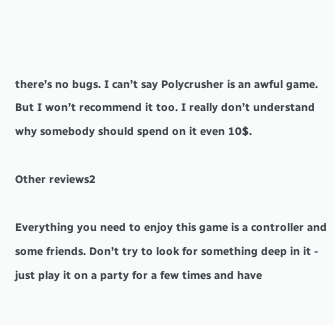there’s no bugs. I can’t say Polycrusher is an awful game. But I won’t recommend it too. I really don’t understand why somebody should spend on it even 10$.

Other reviews2

Everything you need to enjoy this game is a controller and some friends. Don’t try to look for something deep in it - just play it on a party for a few times and have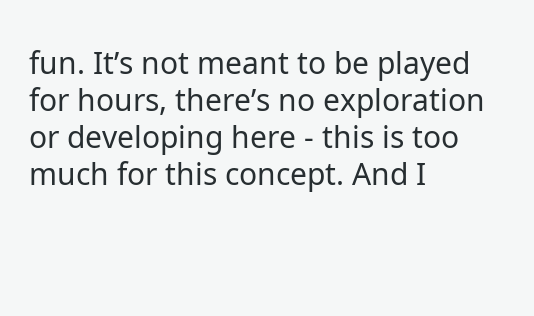fun. It’s not meant to be played for hours, there’s no exploration or developing here - this is too much for this concept. And I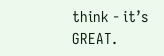think - it’s GREAT.